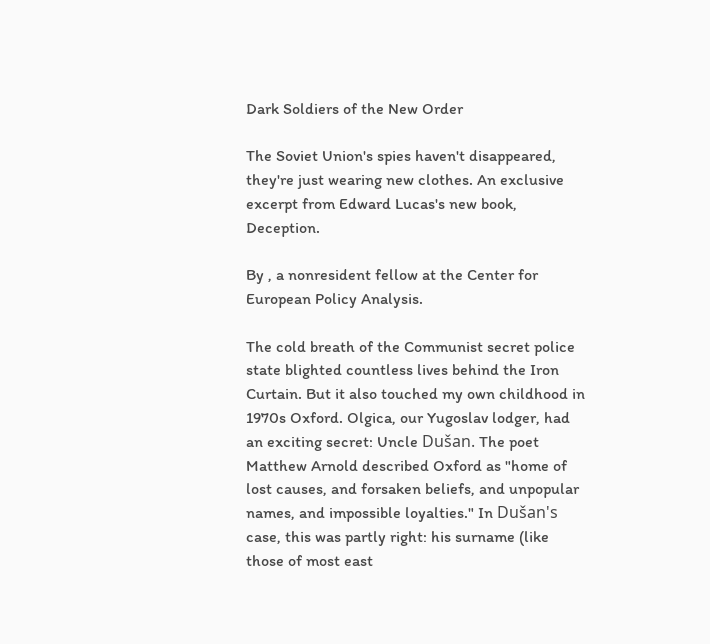Dark Soldiers of the New Order

The Soviet Union's spies haven't disappeared, they're just wearing new clothes. An exclusive excerpt from Edward Lucas's new book, Deception.

By , a nonresident fellow at the Center for European Policy Analysis.

The cold breath of the Communist secret police state blighted countless lives behind the Iron Curtain. But it also touched my own childhood in 1970s Oxford. Olgica, our Yugoslav lodger, had an exciting secret: Uncle Dušan. The poet Matthew Arnold described Oxford as "home of lost causes, and forsaken beliefs, and unpopular names, and impossible loyalties." In Dušan's case, this was partly right: his surname (like those of most east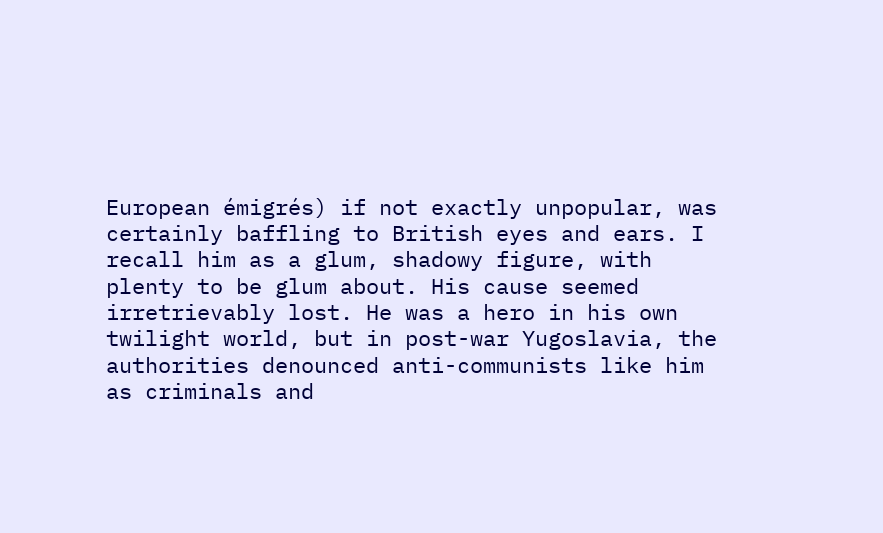European émigrés) if not exactly unpopular, was certainly baffling to British eyes and ears. I recall him as a glum, shadowy figure, with plenty to be glum about. His cause seemed irretrievably lost. He was a hero in his own twilight world, but in post-war Yugoslavia, the authorities denounced anti-communists like him as criminals and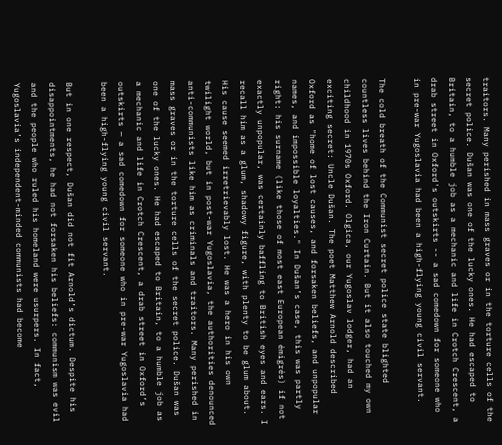traitors. Many perished in mass graves or in the torture cells of the secret police. Dušan was one of the lucky ones. He had escaped to Britain, to a humble job as a mechanic and life in Crotch Crescent, a drab street in Oxford's outskirts -- a sad comedown for someone who in pre-war Yugoslavia had been a high-flying young civil servant.

The cold breath of the Communist secret police state blighted countless lives behind the Iron Curtain. But it also touched my own childhood in 1970s Oxford. Olgica, our Yugoslav lodger, had an exciting secret: Uncle Dušan. The poet Matthew Arnold described Oxford as "home of lost causes, and forsaken beliefs, and unpopular names, and impossible loyalties." In Dušan’s case, this was partly right: his surname (like those of most east European émigrés) if not exactly unpopular, was certainly baffling to British eyes and ears. I recall him as a glum, shadowy figure, with plenty to be glum about. His cause seemed irretrievably lost. He was a hero in his own twilight world, but in post-war Yugoslavia, the authorities denounced anti-communists like him as criminals and traitors. Many perished in mass graves or in the torture cells of the secret police. Dušan was one of the lucky ones. He had escaped to Britain, to a humble job as a mechanic and life in Crotch Crescent, a drab street in Oxford’s outskirts — a sad comedown for someone who in pre-war Yugoslavia had been a high-flying young civil servant.

But in one respect, Dušan did not fit Arnold’s dictum. Despite his disappointments, he had not forsaken his beliefs: communism was evil and the people who ruled his homeland were usurpers. In fact, Yugoslavia’s independent-minded communists had become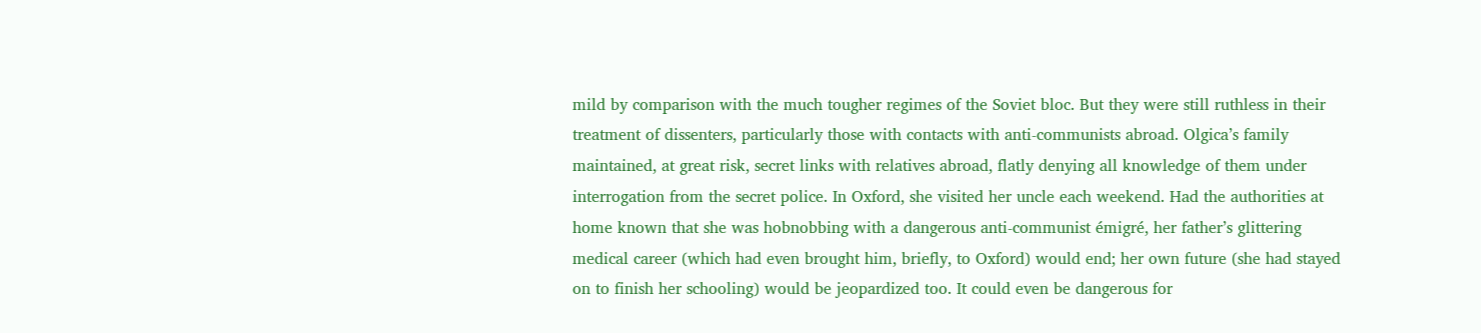mild by comparison with the much tougher regimes of the Soviet bloc. But they were still ruthless in their treatment of dissenters, particularly those with contacts with anti-communists abroad. Olgica’s family maintained, at great risk, secret links with relatives abroad, flatly denying all knowledge of them under interrogation from the secret police. In Oxford, she visited her uncle each weekend. Had the authorities at home known that she was hobnobbing with a dangerous anti-communist émigré, her father’s glittering medical career (which had even brought him, briefly, to Oxford) would end; her own future (she had stayed on to finish her schooling) would be jeopardized too. It could even be dangerous for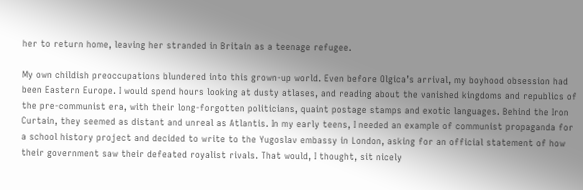her to return home, leaving her stranded in Britain as a teenage refugee.

My own childish preoccupations blundered into this grown-up world. Even before Olgica’s arrival, my boyhood obsession had been Eastern Europe. I would spend hours looking at dusty atlases, and reading about the vanished kingdoms and republics of the pre-communist era, with their long-forgotten politicians, quaint postage stamps and exotic languages. Behind the Iron Curtain, they seemed as distant and unreal as Atlantis. In my early teens, I needed an example of communist propaganda for a school history project and decided to write to the Yugoslav embassy in London, asking for an official statement of how their government saw their defeated royalist rivals. That would, I thought, sit nicely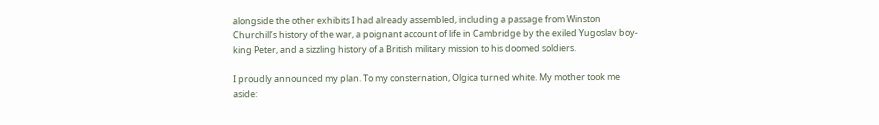alongside the other exhibits I had already assembled, including a passage from Winston Churchill’s history of the war, a poignant account of life in Cambridge by the exiled Yugoslav boy-king Peter, and a sizzling history of a British military mission to his doomed soldiers.

I proudly announced my plan. To my consternation, Olgica turned white. My mother took me aside: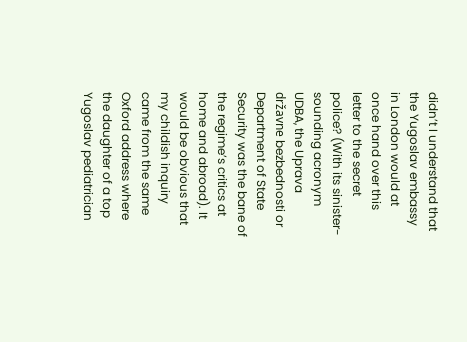didn’t I understand that the Yugoslav embassy in London would at once hand over this letter to the secret police? (With its sinister-sounding acronym UDBA, the Uprava državne bezbednosti or Department of State Security was the bane of the regime’s critics at home and abroad). It would be obvious that my childish inquiry came from the same Oxford address where the daughter of a top Yugoslav pediatrician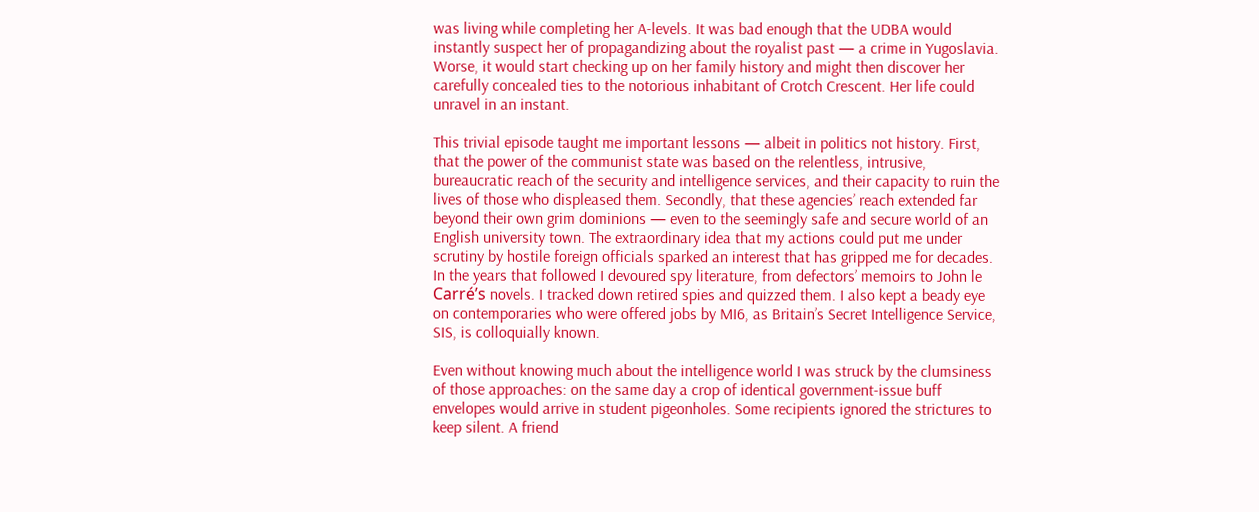was living while completing her A-levels. It was bad enough that the UDBA would instantly suspect her of propagandizing about the royalist past — a crime in Yugoslavia. Worse, it would start checking up on her family history and might then discover her carefully concealed ties to the notorious inhabitant of Crotch Crescent. Her life could unravel in an instant.

This trivial episode taught me important lessons — albeit in politics not history. First, that the power of the communist state was based on the relentless, intrusive, bureaucratic reach of the security and intelligence services, and their capacity to ruin the lives of those who displeased them. Secondly, that these agencies’ reach extended far beyond their own grim dominions — even to the seemingly safe and secure world of an English university town. The extraordinary idea that my actions could put me under scrutiny by hostile foreign officials sparked an interest that has gripped me for decades. In the years that followed I devoured spy literature, from defectors’ memoirs to John le Carré’s novels. I tracked down retired spies and quizzed them. I also kept a beady eye on contemporaries who were offered jobs by MI6, as Britain’s Secret Intelligence Service, SIS, is colloquially known.

Even without knowing much about the intelligence world I was struck by the clumsiness of those approaches: on the same day a crop of identical government-issue buff envelopes would arrive in student pigeonholes. Some recipients ignored the strictures to keep silent. A friend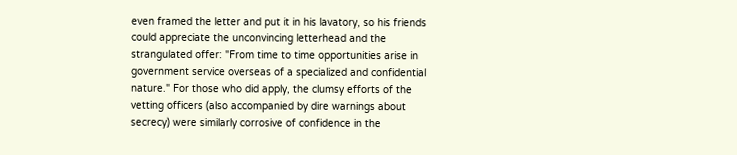even framed the letter and put it in his lavatory, so his friends could appreciate the unconvincing letterhead and the strangulated offer: "From time to time opportunities arise in government service overseas of a specialized and confidential nature." For those who did apply, the clumsy efforts of the vetting officers (also accompanied by dire warnings about secrecy) were similarly corrosive of confidence in the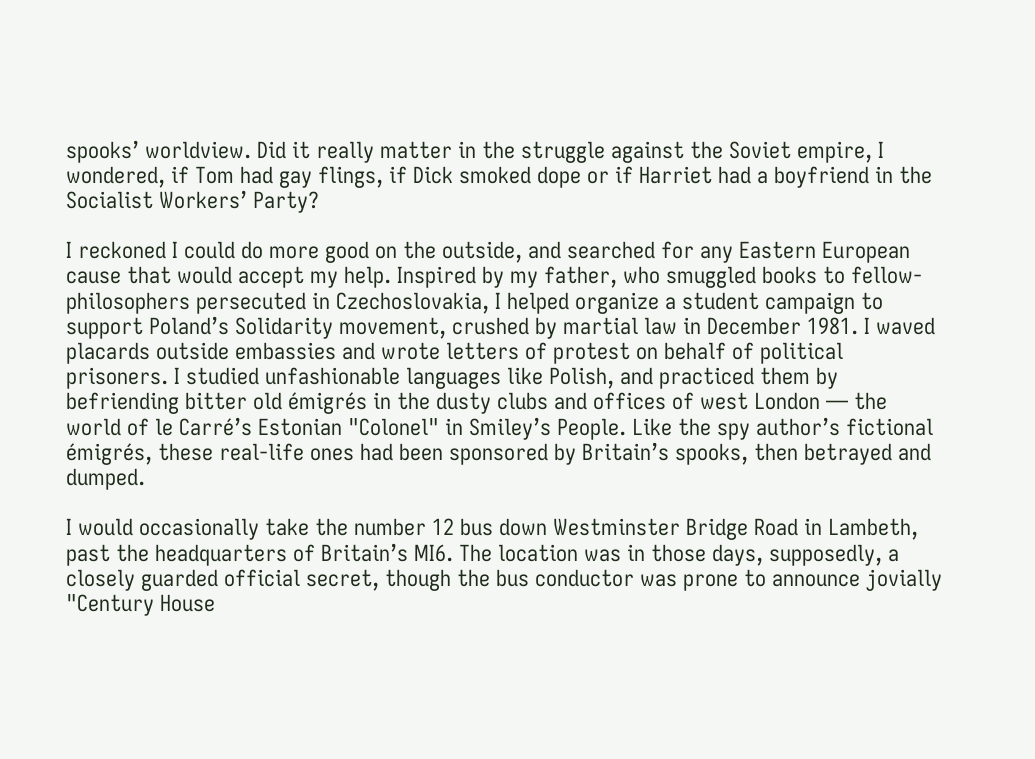spooks’ worldview. Did it really matter in the struggle against the Soviet empire, I wondered, if Tom had gay flings, if Dick smoked dope or if Harriet had a boyfriend in the Socialist Workers’ Party?

I reckoned I could do more good on the outside, and searched for any Eastern European cause that would accept my help. Inspired by my father, who smuggled books to fellow-philosophers persecuted in Czechoslovakia, I helped organize a student campaign to support Poland’s Solidarity movement, crushed by martial law in December 1981. I waved placards outside embassies and wrote letters of protest on behalf of political prisoners. I studied unfashionable languages like Polish, and practiced them by befriending bitter old émigrés in the dusty clubs and offices of west London — the world of le Carré’s Estonian "Colonel" in Smiley’s People. Like the spy author’s fictional émigrés, these real-life ones had been sponsored by Britain’s spooks, then betrayed and dumped.

I would occasionally take the number 12 bus down Westminster Bridge Road in Lambeth, past the headquarters of Britain’s MI6. The location was in those days, supposedly, a closely guarded official secret, though the bus conductor was prone to announce jovially "Century House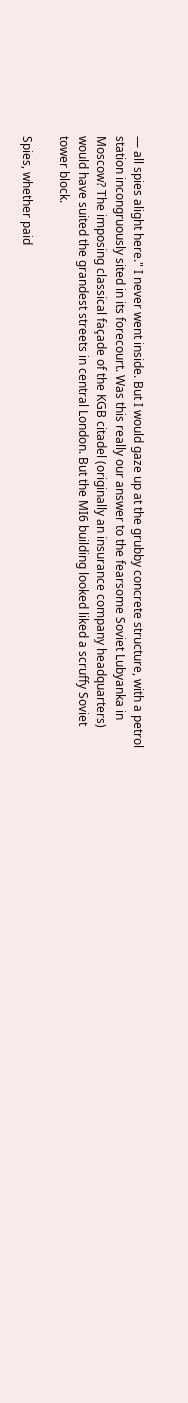— all spies alight here." I never went inside. But I would gaze up at the grubby concrete structure, with a petrol station incongruously sited in its forecourt. Was this really our answer to the fearsome Soviet Lubyanka in Moscow? The imposing classical façade of the KGB citadel (originally an insurance company headquarters) would have suited the grandest streets in central London. But the MI6 building looked liked a scruffy Soviet tower block.

Spies, whether paid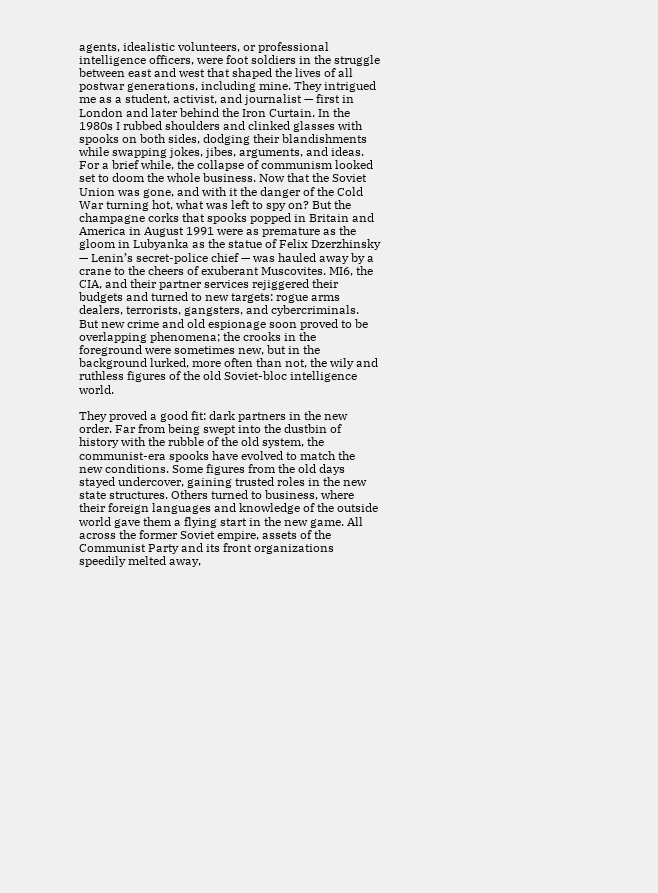agents, idealistic volunteers, or professional intelligence officers, were foot soldiers in the struggle between east and west that shaped the lives of all postwar generations, including mine. They intrigued me as a student, activist, and journalist — first in London and later behind the Iron Curtain. In the 1980s I rubbed shoulders and clinked glasses with spooks on both sides, dodging their blandishments while swapping jokes, jibes, arguments, and ideas. For a brief while, the collapse of communism looked set to doom the whole business. Now that the Soviet Union was gone, and with it the danger of the Cold War turning hot, what was left to spy on? But the champagne corks that spooks popped in Britain and America in August 1991 were as premature as the gloom in Lubyanka as the statue of Felix Dzerzhinsky — Lenin’s secret-police chief — was hauled away by a crane to the cheers of exuberant Muscovites. MI6, the CIA, and their partner services rejiggered their budgets and turned to new targets: rogue arms dealers, terrorists, gangsters, and cybercriminals. But new crime and old espionage soon proved to be overlapping phenomena; the crooks in the foreground were sometimes new, but in the background lurked, more often than not, the wily and ruthless figures of the old Soviet-bloc intelligence world.

They proved a good fit: dark partners in the new order. Far from being swept into the dustbin of history with the rubble of the old system, the communist-era spooks have evolved to match the new conditions. Some figures from the old days stayed undercover, gaining trusted roles in the new state structures. Others turned to business, where their foreign languages and knowledge of the outside world gave them a flying start in the new game. All across the former Soviet empire, assets of the Communist Party and its front organizations speedily melted away,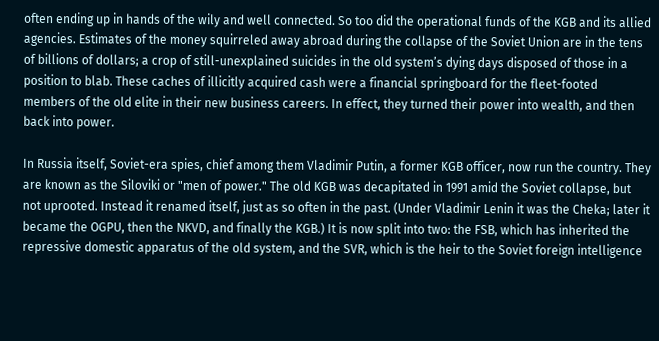often ending up in hands of the wily and well connected. So too did the operational funds of the KGB and its allied agencies. Estimates of the money squirreled away abroad during the collapse of the Soviet Union are in the tens of billions of dollars; a crop of still-unexplained suicides in the old system’s dying days disposed of those in a position to blab. These caches of illicitly acquired cash were a financial springboard for the fleet-footed members of the old elite in their new business careers. In effect, they turned their power into wealth, and then back into power.

In Russia itself, Soviet-era spies, chief among them Vladimir Putin, a former KGB officer, now run the country. They are known as the Siloviki or "men of power." The old KGB was decapitated in 1991 amid the Soviet collapse, but not uprooted. Instead it renamed itself, just as so often in the past. (Under Vladimir Lenin it was the Cheka; later it became the OGPU, then the NKVD, and finally the KGB.) It is now split into two: the FSB, which has inherited the repressive domestic apparatus of the old system, and the SVR, which is the heir to the Soviet foreign intelligence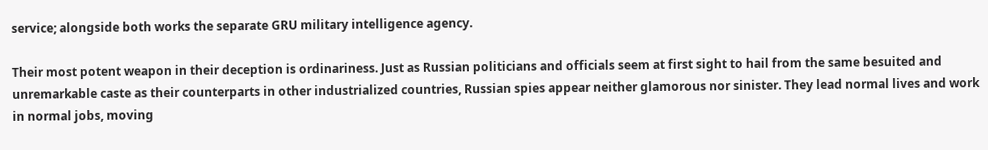service; alongside both works the separate GRU military intelligence agency.

Their most potent weapon in their deception is ordinariness. Just as Russian politicians and officials seem at first sight to hail from the same besuited and unremarkable caste as their counterparts in other industrialized countries, Russian spies appear neither glamorous nor sinister. They lead normal lives and work in normal jobs, moving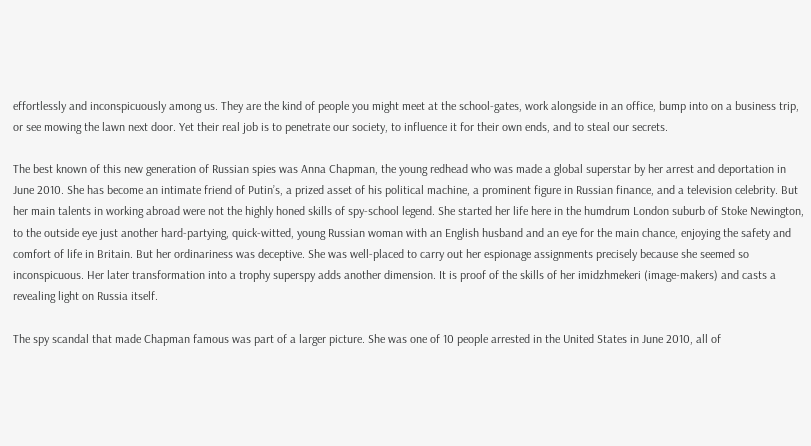effortlessly and inconspicuously among us. They are the kind of people you might meet at the school-gates, work alongside in an office, bump into on a business trip, or see mowing the lawn next door. Yet their real job is to penetrate our society, to influence it for their own ends, and to steal our secrets.

The best known of this new generation of Russian spies was Anna Chapman, the young redhead who was made a global superstar by her arrest and deportation in June 2010. She has become an intimate friend of Putin’s, a prized asset of his political machine, a prominent figure in Russian finance, and a television celebrity. But her main talents in working abroad were not the highly honed skills of spy-school legend. She started her life here in the humdrum London suburb of Stoke Newington, to the outside eye just another hard-partying, quick-witted, young Russian woman with an English husband and an eye for the main chance, enjoying the safety and comfort of life in Britain. But her ordinariness was deceptive. She was well-placed to carry out her espionage assignments precisely because she seemed so inconspicuous. Her later transformation into a trophy superspy adds another dimension. It is proof of the skills of her imidzhmekeri (image-makers) and casts a revealing light on Russia itself.

The spy scandal that made Chapman famous was part of a larger picture. She was one of 10 people arrested in the United States in June 2010, all of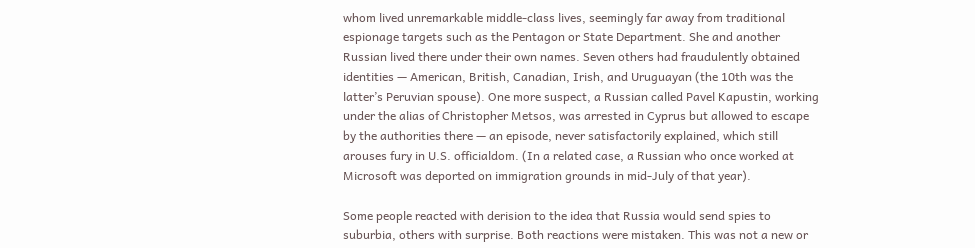whom lived unremarkable middle-class lives, seemingly far away from traditional espionage targets such as the Pentagon or State Department. She and another Russian lived there under their own names. Seven others had fraudulently obtained identities — American, British, Canadian, Irish, and Uruguayan (the 10th was the latter’s Peruvian spouse). One more suspect, a Russian called Pavel Kapustin, working under the alias of Christopher Metsos, was arrested in Cyprus but allowed to escape by the authorities there — an episode, never satisfactorily explained, which still arouses fury in U.S. officialdom. (In a related case, a Russian who once worked at Microsoft was deported on immigration grounds in mid-July of that year).

Some people reacted with derision to the idea that Russia would send spies to suburbia, others with surprise. Both reactions were mistaken. This was not a new or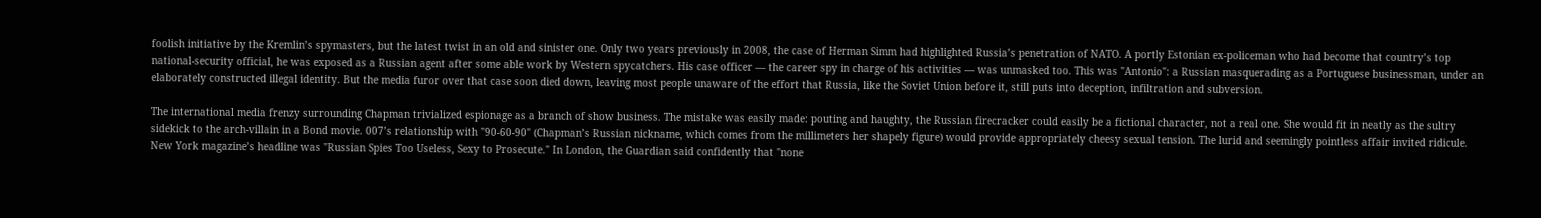foolish initiative by the Kremlin’s spymasters, but the latest twist in an old and sinister one. Only two years previously in 2008, the case of Herman Simm had highlighted Russia’s penetration of NATO. A portly Estonian ex-policeman who had become that country’s top national-security official, he was exposed as a Russian agent after some able work by Western spycatchers. His case officer — the career spy in charge of his activities — was unmasked too. This was "Antonio": a Russian masquerading as a Portuguese businessman, under an elaborately constructed illegal identity. But the media furor over that case soon died down, leaving most people unaware of the effort that Russia, like the Soviet Union before it, still puts into deception, infiltration and subversion.

The international media frenzy surrounding Chapman trivialized espionage as a branch of show business. The mistake was easily made: pouting and haughty, the Russian firecracker could easily be a fictional character, not a real one. She would fit in neatly as the sultry sidekick to the arch-villain in a Bond movie. 007’s relationship with "90-60-90" (Chapman’s Russian nickname, which comes from the millimeters her shapely figure) would provide appropriately cheesy sexual tension. The lurid and seemingly pointless affair invited ridicule. New York magazine’s headline was "Russian Spies Too Useless, Sexy to Prosecute." In London, the Guardian said confidently that "none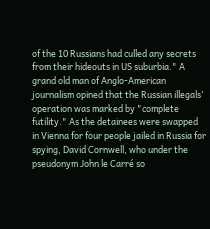of the 10 Russians had culled any secrets from their hideouts in US suburbia." A grand old man of Anglo-American journalism opined that the Russian illegals’ operation was marked by "complete futility." As the detainees were swapped in Vienna for four people jailed in Russia for spying, David Cornwell, who under the pseudonym John le Carré so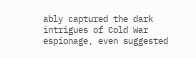ably captured the dark intrigues of Cold War espionage, even suggested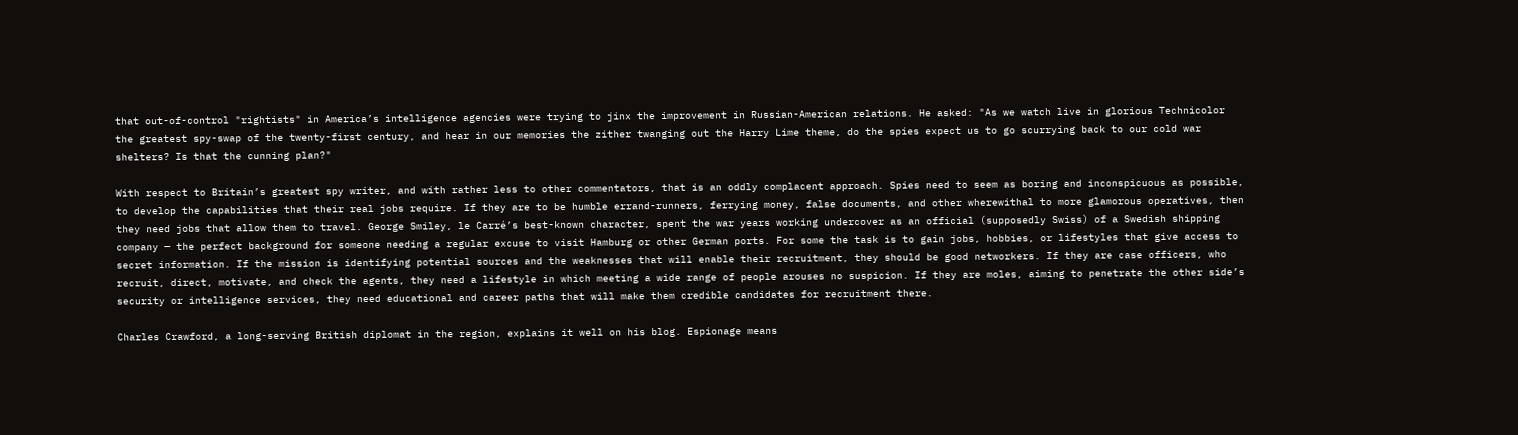that out-of-control "rightists" in America’s intelligence agencies were trying to jinx the improvement in Russian-American relations. He asked: "As we watch live in glorious Technicolor the greatest spy-swap of the twenty-first century, and hear in our memories the zither twanging out the Harry Lime theme, do the spies expect us to go scurrying back to our cold war shelters? Is that the cunning plan?"

With respect to Britain’s greatest spy writer, and with rather less to other commentators, that is an oddly complacent approach. Spies need to seem as boring and inconspicuous as possible, to develop the capabilities that their real jobs require. If they are to be humble errand-runners, ferrying money, false documents, and other wherewithal to more glamorous operatives, then they need jobs that allow them to travel. George Smiley, le Carré’s best-known character, spent the war years working undercover as an official (supposedly Swiss) of a Swedish shipping company — the perfect background for someone needing a regular excuse to visit Hamburg or other German ports. For some the task is to gain jobs, hobbies, or lifestyles that give access to secret information. If the mission is identifying potential sources and the weaknesses that will enable their recruitment, they should be good networkers. If they are case officers, who recruit, direct, motivate, and check the agents, they need a lifestyle in which meeting a wide range of people arouses no suspicion. If they are moles, aiming to penetrate the other side’s security or intelligence services, they need educational and career paths that will make them credible candidates for recruitment there.

Charles Crawford, a long-serving British diplomat in the region, explains it well on his blog. Espionage means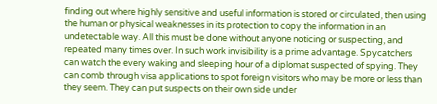finding out where highly sensitive and useful information is stored or circulated, then using the human or physical weaknesses in its protection to copy the information in an undetectable way. All this must be done without anyone noticing or suspecting, and repeated many times over. In such work invisibility is a prime advantage. Spycatchers can watch the every waking and sleeping hour of a diplomat suspected of spying. They can comb through visa applications to spot foreign visitors who may be more or less than they seem. They can put suspects on their own side under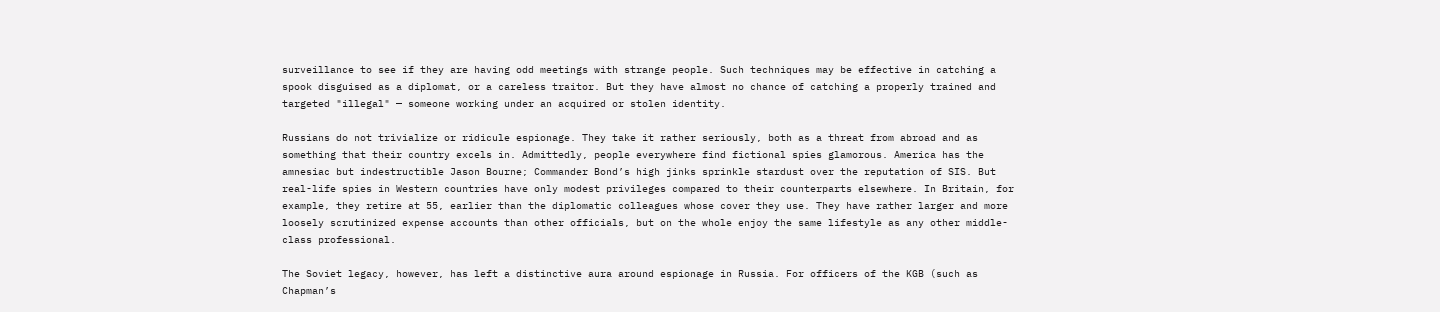surveillance to see if they are having odd meetings with strange people. Such techniques may be effective in catching a spook disguised as a diplomat, or a careless traitor. But they have almost no chance of catching a properly trained and targeted "illegal" — someone working under an acquired or stolen identity.

Russians do not trivialize or ridicule espionage. They take it rather seriously, both as a threat from abroad and as something that their country excels in. Admittedly, people everywhere find fictional spies glamorous. America has the amnesiac but indestructible Jason Bourne; Commander Bond’s high jinks sprinkle stardust over the reputation of SIS. But real-life spies in Western countries have only modest privileges compared to their counterparts elsewhere. In Britain, for example, they retire at 55, earlier than the diplomatic colleagues whose cover they use. They have rather larger and more loosely scrutinized expense accounts than other officials, but on the whole enjoy the same lifestyle as any other middle-class professional.

The Soviet legacy, however, has left a distinctive aura around espionage in Russia. For officers of the KGB (such as Chapman’s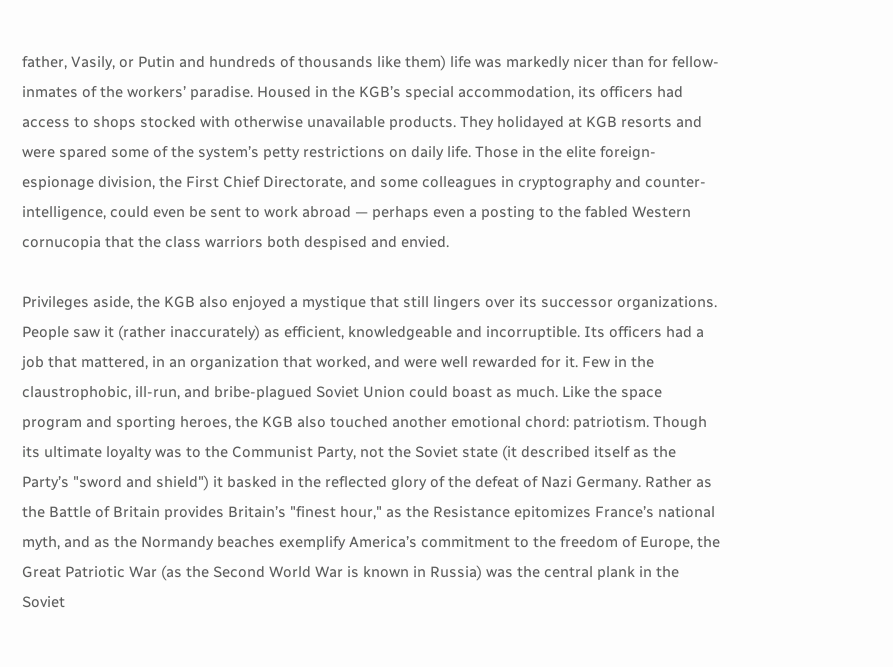father, Vasily, or Putin and hundreds of thousands like them) life was markedly nicer than for fellow-inmates of the workers’ paradise. Housed in the KGB’s special accommodation, its officers had access to shops stocked with otherwise unavailable products. They holidayed at KGB resorts and were spared some of the system’s petty restrictions on daily life. Those in the elite foreign-espionage division, the First Chief Directorate, and some colleagues in cryptography and counter-intelligence, could even be sent to work abroad — perhaps even a posting to the fabled Western cornucopia that the class warriors both despised and envied.

Privileges aside, the KGB also enjoyed a mystique that still lingers over its successor organizations. People saw it (rather inaccurately) as efficient, knowledgeable and incorruptible. Its officers had a job that mattered, in an organization that worked, and were well rewarded for it. Few in the claustrophobic, ill-run, and bribe-plagued Soviet Union could boast as much. Like the space program and sporting heroes, the KGB also touched another emotional chord: patriotism. Though its ultimate loyalty was to the Communist Party, not the Soviet state (it described itself as the Party’s "sword and shield") it basked in the reflected glory of the defeat of Nazi Germany. Rather as the Battle of Britain provides Britain’s "finest hour," as the Resistance epitomizes France’s national myth, and as the Normandy beaches exemplify America’s commitment to the freedom of Europe, the Great Patriotic War (as the Second World War is known in Russia) was the central plank in the Soviet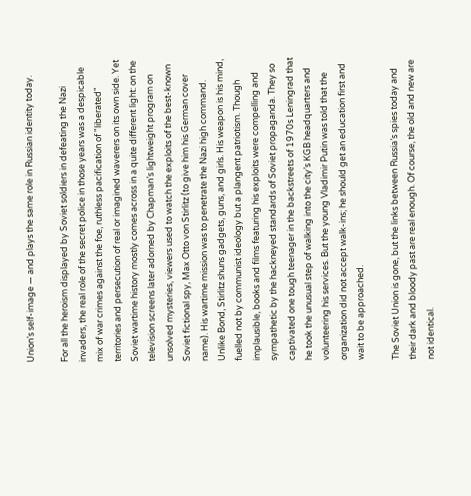Union’s self-image — and plays the same role in Russian identity today.

For all the heroism displayed by Soviet soldiers in defeating the Nazi invaders, the real role of the secret police in those years was a despicable mix of war crimes against the foe, ruthless pacification of "liberated" territories and persecution of real or imagined waverers on its own side. Yet Soviet wartime history mostly comes across in a quite different light: on the television screens later adorned by Chapman’s lightweight program on unsolved mysteries, viewers used to watch the exploits of the best-known Soviet fictional spy, Max Otto von Stirlitz (to give him his German cover name). His wartime mission was to penetrate the Nazi high command. Unlike Bond, Stirlitz shuns gadgets, guns, and girls. His weapon is his mind, fuelled not by communist ideology but a plangent patriotism. Though implausible, books and films featuring his exploits were compelling and sympathetic by the hackneyed standards of Soviet propaganda. They so captivated one tough teenager in the backstreets of 1970s Leningrad that he took the unusual step of walking into the city’s KGB headquarters and volunteering his services. But the young Vladimir Putin was told that the organization did not accept walk-ins; he should get an education first and wait to be approached.

The Soviet Union is gone, but the links between Russia’s spies today and their dark and bloody past are real enough. Of course, the old and new are not identical.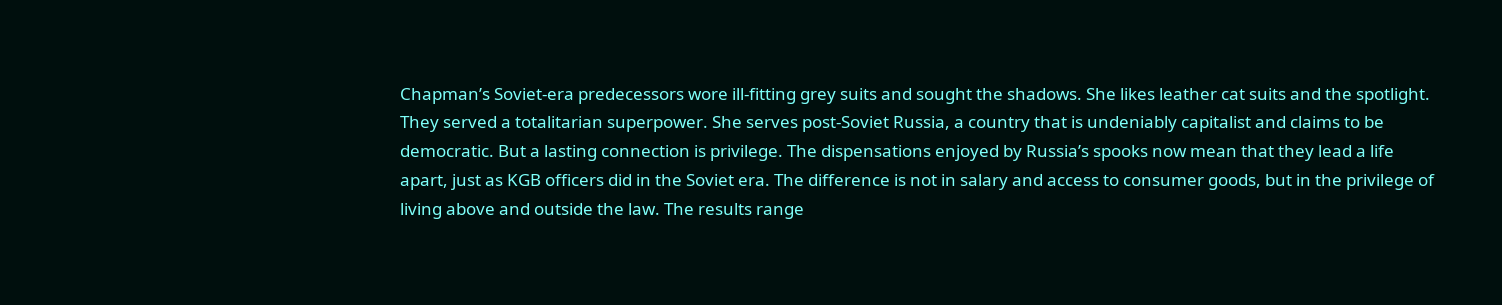Chapman’s Soviet-era predecessors wore ill-fitting grey suits and sought the shadows. She likes leather cat suits and the spotlight. They served a totalitarian superpower. She serves post-Soviet Russia, a country that is undeniably capitalist and claims to be democratic. But a lasting connection is privilege. The dispensations enjoyed by Russia’s spooks now mean that they lead a life apart, just as KGB officers did in the Soviet era. The difference is not in salary and access to consumer goods, but in the privilege of living above and outside the law. The results range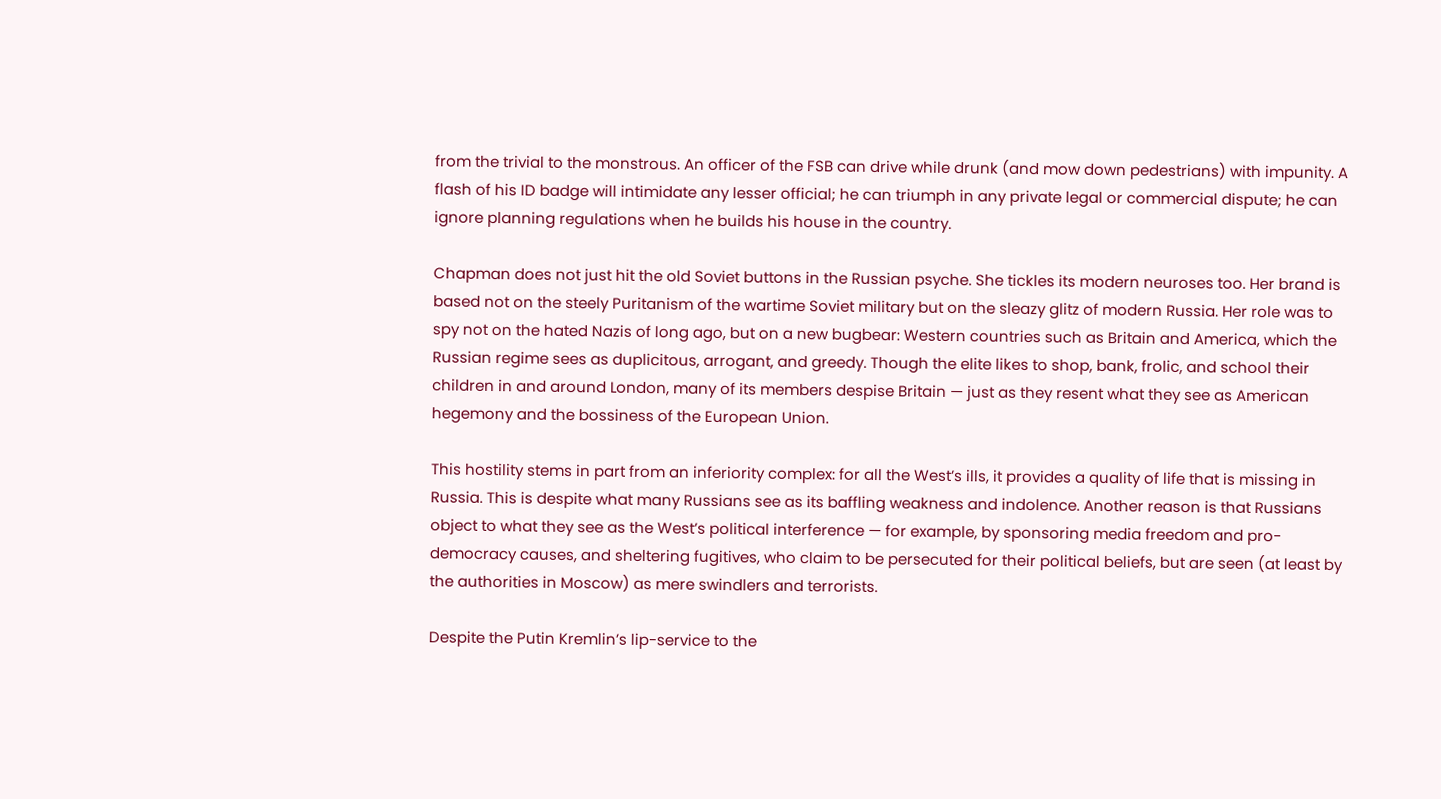from the trivial to the monstrous. An officer of the FSB can drive while drunk (and mow down pedestrians) with impunity. A flash of his ID badge will intimidate any lesser official; he can triumph in any private legal or commercial dispute; he can ignore planning regulations when he builds his house in the country.

Chapman does not just hit the old Soviet buttons in the Russian psyche. She tickles its modern neuroses too. Her brand is based not on the steely Puritanism of the wartime Soviet military but on the sleazy glitz of modern Russia. Her role was to spy not on the hated Nazis of long ago, but on a new bugbear: Western countries such as Britain and America, which the Russian regime sees as duplicitous, arrogant, and greedy. Though the elite likes to shop, bank, frolic, and school their children in and around London, many of its members despise Britain — just as they resent what they see as American hegemony and the bossiness of the European Union.

This hostility stems in part from an inferiority complex: for all the West’s ills, it provides a quality of life that is missing in Russia. This is despite what many Russians see as its baffling weakness and indolence. Another reason is that Russians object to what they see as the West’s political interference — for example, by sponsoring media freedom and pro-democracy causes, and sheltering fugitives, who claim to be persecuted for their political beliefs, but are seen (at least by the authorities in Moscow) as mere swindlers and terrorists.

Despite the Putin Kremlin’s lip-service to the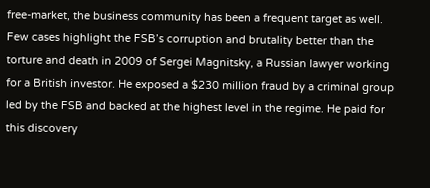free-market, the business community has been a frequent target as well. Few cases highlight the FSB’s corruption and brutality better than the torture and death in 2009 of Sergei Magnitsky, a Russian lawyer working for a British investor. He exposed a $230 million fraud by a criminal group led by the FSB and backed at the highest level in the regime. He paid for this discovery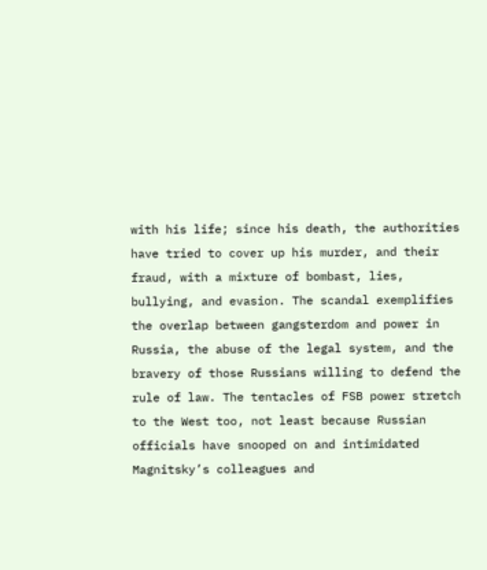with his life; since his death, the authorities have tried to cover up his murder, and their fraud, with a mixture of bombast, lies, bullying, and evasion. The scandal exemplifies the overlap between gangsterdom and power in Russia, the abuse of the legal system, and the bravery of those Russians willing to defend the rule of law. The tentacles of FSB power stretch to the West too, not least because Russian officials have snooped on and intimidated Magnitsky’s colleagues and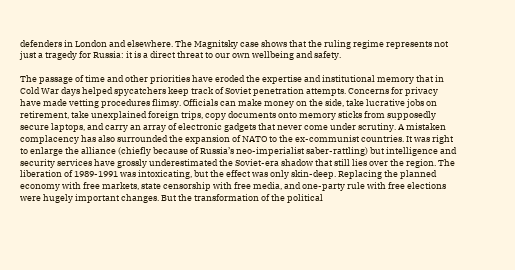defenders in London and elsewhere. The Magnitsky case shows that the ruling regime represents not just a tragedy for Russia: it is a direct threat to our own wellbeing and safety.

The passage of time and other priorities have eroded the expertise and institutional memory that in Cold War days helped spycatchers keep track of Soviet penetration attempts. Concerns for privacy have made vetting procedures flimsy. Officials can make money on the side, take lucrative jobs on retirement, take unexplained foreign trips, copy documents onto memory sticks from supposedly secure laptops, and carry an array of electronic gadgets that never come under scrutiny. A mistaken complacency has also surrounded the expansion of NATO to the ex-communist countries. It was right to enlarge the alliance (chiefly because of Russia’s neo-imperialist saber-rattling) but intelligence and security services have grossly underestimated the Soviet-era shadow that still lies over the region. The liberation of 1989-1991 was intoxicating, but the effect was only skin-deep. Replacing the planned economy with free markets, state censorship with free media, and one-party rule with free elections were hugely important changes. But the transformation of the political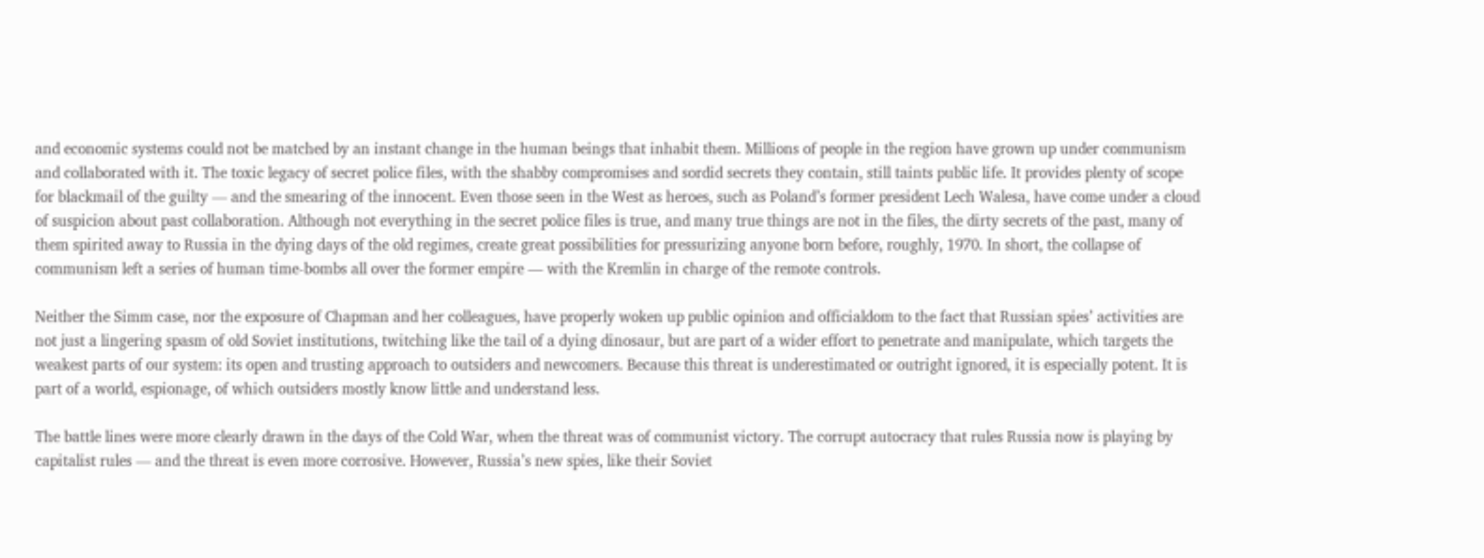and economic systems could not be matched by an instant change in the human beings that inhabit them. Millions of people in the region have grown up under communism and collaborated with it. The toxic legacy of secret police files, with the shabby compromises and sordid secrets they contain, still taints public life. It provides plenty of scope for blackmail of the guilty — and the smearing of the innocent. Even those seen in the West as heroes, such as Poland’s former president Lech Walesa, have come under a cloud of suspicion about past collaboration. Although not everything in the secret police files is true, and many true things are not in the files, the dirty secrets of the past, many of them spirited away to Russia in the dying days of the old regimes, create great possibilities for pressurizing anyone born before, roughly, 1970. In short, the collapse of communism left a series of human time-bombs all over the former empire — with the Kremlin in charge of the remote controls.

Neither the Simm case, nor the exposure of Chapman and her colleagues, have properly woken up public opinion and officialdom to the fact that Russian spies’ activities are not just a lingering spasm of old Soviet institutions, twitching like the tail of a dying dinosaur, but are part of a wider effort to penetrate and manipulate, which targets the weakest parts of our system: its open and trusting approach to outsiders and newcomers. Because this threat is underestimated or outright ignored, it is especially potent. It is part of a world, espionage, of which outsiders mostly know little and understand less.

The battle lines were more clearly drawn in the days of the Cold War, when the threat was of communist victory. The corrupt autocracy that rules Russia now is playing by capitalist rules — and the threat is even more corrosive. However, Russia’s new spies, like their Soviet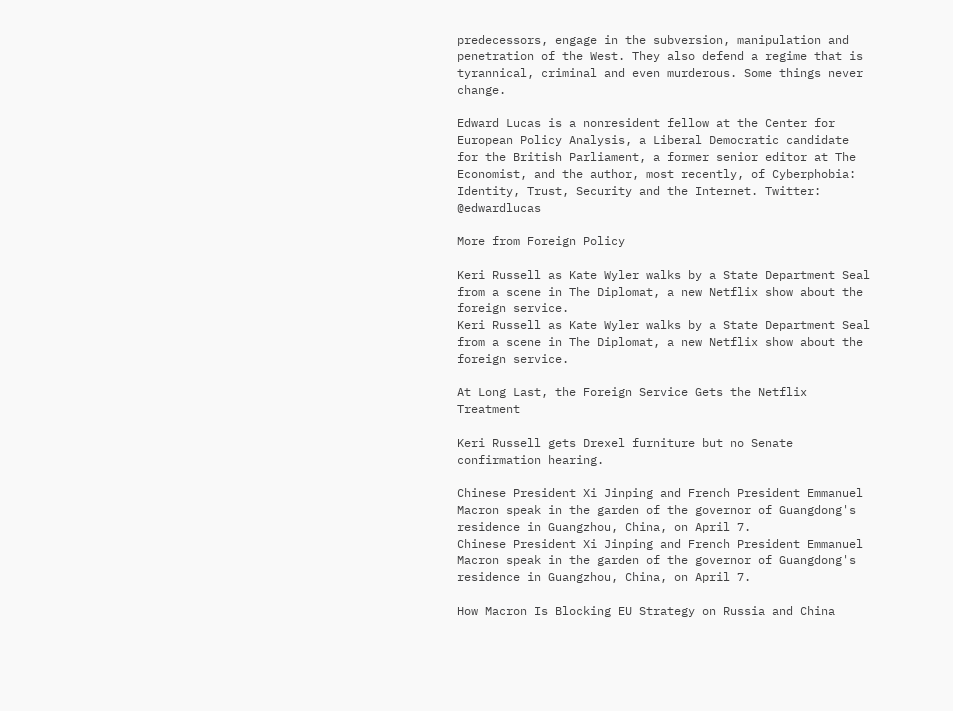predecessors, engage in the subversion, manipulation and penetration of the West. They also defend a regime that is tyrannical, criminal and even murderous. Some things never change.

Edward Lucas is a nonresident fellow at the Center for European Policy Analysis, a Liberal Democratic candidate for the British Parliament, a former senior editor at The Economist, and the author, most recently, of Cyberphobia: Identity, Trust, Security and the Internet. Twitter: @edwardlucas

More from Foreign Policy

Keri Russell as Kate Wyler walks by a State Department Seal from a scene in The Diplomat, a new Netflix show about the foreign service.
Keri Russell as Kate Wyler walks by a State Department Seal from a scene in The Diplomat, a new Netflix show about the foreign service.

At Long Last, the Foreign Service Gets the Netflix Treatment

Keri Russell gets Drexel furniture but no Senate confirmation hearing.

Chinese President Xi Jinping and French President Emmanuel Macron speak in the garden of the governor of Guangdong's residence in Guangzhou, China, on April 7.
Chinese President Xi Jinping and French President Emmanuel Macron speak in the garden of the governor of Guangdong's residence in Guangzhou, China, on April 7.

How Macron Is Blocking EU Strategy on Russia and China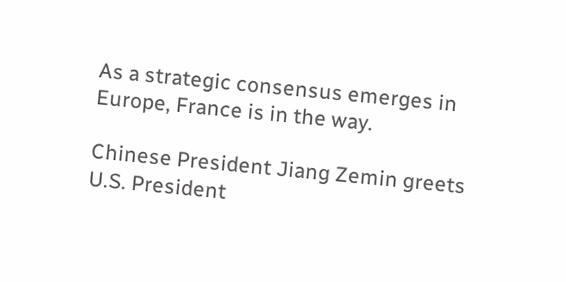As a strategic consensus emerges in Europe, France is in the way.

Chinese President Jiang Zemin greets U.S. President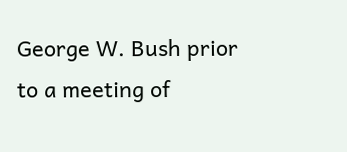George W. Bush prior to a meeting of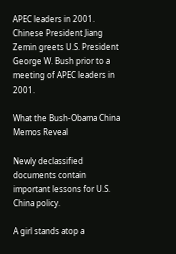APEC leaders in 2001.
Chinese President Jiang Zemin greets U.S. President George W. Bush prior to a meeting of APEC leaders in 2001.

What the Bush-Obama China Memos Reveal

Newly declassified documents contain important lessons for U.S. China policy.

A girl stands atop a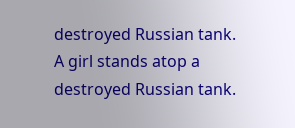destroyed Russian tank.
A girl stands atop a destroyed Russian tank.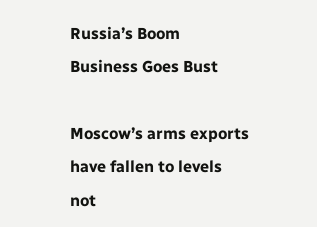Russia’s Boom Business Goes Bust

Moscow’s arms exports have fallen to levels not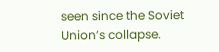seen since the Soviet Union’s collapse.